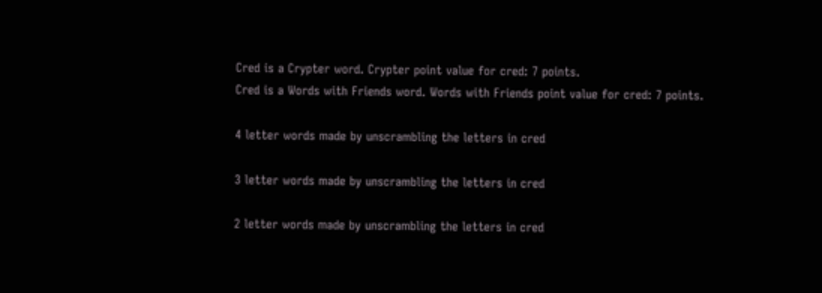Cred is a Crypter word. Crypter point value for cred: 7 points.
Cred is a Words with Friends word. Words with Friends point value for cred: 7 points.

4 letter words made by unscrambling the letters in cred

3 letter words made by unscrambling the letters in cred

2 letter words made by unscrambling the letters in cred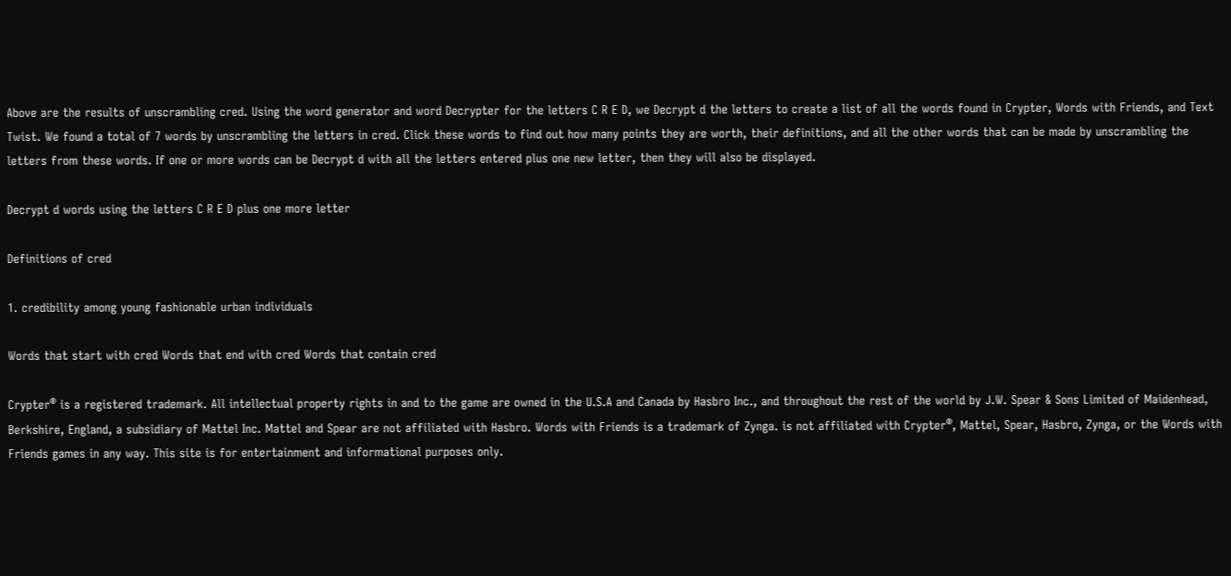Above are the results of unscrambling cred. Using the word generator and word Decrypter for the letters C R E D, we Decrypt d the letters to create a list of all the words found in Crypter, Words with Friends, and Text Twist. We found a total of 7 words by unscrambling the letters in cred. Click these words to find out how many points they are worth, their definitions, and all the other words that can be made by unscrambling the letters from these words. If one or more words can be Decrypt d with all the letters entered plus one new letter, then they will also be displayed.

Decrypt d words using the letters C R E D plus one more letter

Definitions of cred

1. credibility among young fashionable urban individuals

Words that start with cred Words that end with cred Words that contain cred

Crypter® is a registered trademark. All intellectual property rights in and to the game are owned in the U.S.A and Canada by Hasbro Inc., and throughout the rest of the world by J.W. Spear & Sons Limited of Maidenhead, Berkshire, England, a subsidiary of Mattel Inc. Mattel and Spear are not affiliated with Hasbro. Words with Friends is a trademark of Zynga. is not affiliated with Crypter®, Mattel, Spear, Hasbro, Zynga, or the Words with Friends games in any way. This site is for entertainment and informational purposes only.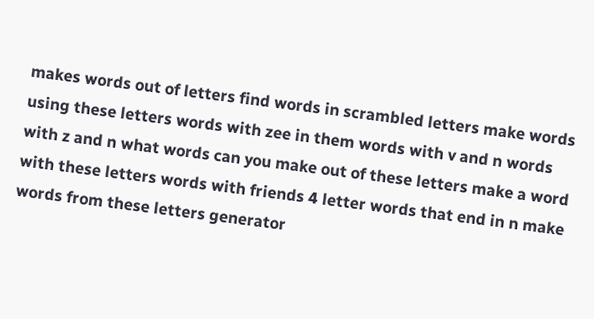makes words out of letters find words in scrambled letters make words using these letters words with zee in them words with v and n words with z and n what words can you make out of these letters make a word with these letters words with friends 4 letter words that end in n make words from these letters generator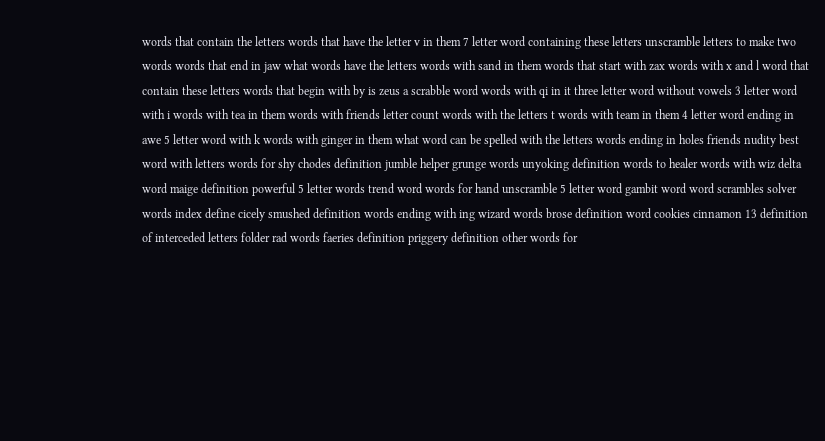words that contain the letters words that have the letter v in them 7 letter word containing these letters unscramble letters to make two words words that end in jaw what words have the letters words with sand in them words that start with zax words with x and l word that contain these letters words that begin with by is zeus a scrabble word words with qi in it three letter word without vowels 3 letter word with i words with tea in them words with friends letter count words with the letters t words with team in them 4 letter word ending in awe 5 letter word with k words with ginger in them what word can be spelled with the letters words ending in holes friends nudity best word with letters words for shy chodes definition jumble helper grunge words unyoking definition words to healer words with wiz delta word maige definition powerful 5 letter words trend word words for hand unscramble 5 letter word gambit word word scrambles solver words index define cicely smushed definition words ending with ing wizard words brose definition word cookies cinnamon 13 definition of interceded letters folder rad words faeries definition priggery definition other words for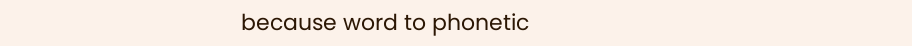because word to phonetic